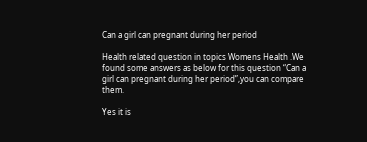Can a girl can pregnant during her period

Health related question in topics Womens Health .We found some answers as below for this question “Can a girl can pregnant during her period”,you can compare them.

Yes it is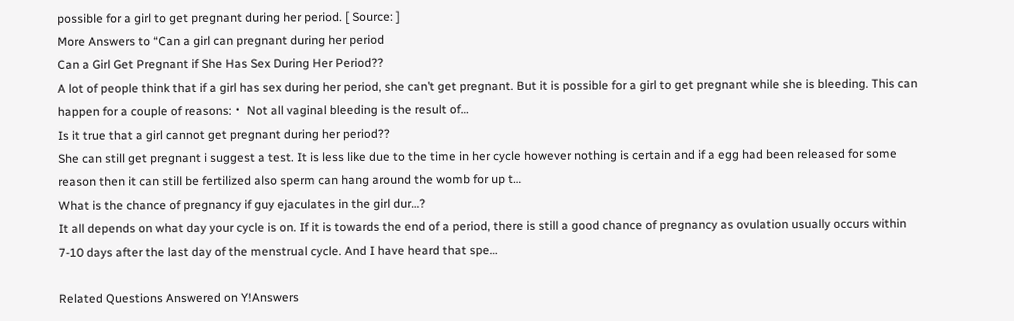possible for a girl to get pregnant during her period. [ Source: ]
More Answers to “Can a girl can pregnant during her period
Can a Girl Get Pregnant if She Has Sex During Her Period??
A lot of people think that if a girl has sex during her period, she can’t get pregnant. But it is possible for a girl to get pregnant while she is bleeding. This can happen for a couple of reasons:・ Not all vaginal bleeding is the result of…
Is it true that a girl cannot get pregnant during her period??
She can still get pregnant i suggest a test. It is less like due to the time in her cycle however nothing is certain and if a egg had been released for some reason then it can still be fertilized also sperm can hang around the womb for up t…
What is the chance of pregnancy if guy ejaculates in the girl dur…?
It all depends on what day your cycle is on. If it is towards the end of a period, there is still a good chance of pregnancy as ovulation usually occurs within 7-10 days after the last day of the menstrual cycle. And I have heard that spe…

Related Questions Answered on Y!Answers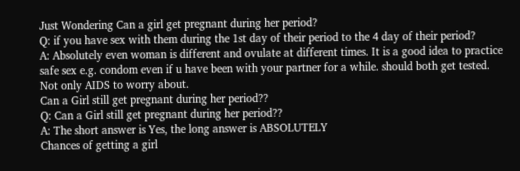Just Wondering Can a girl get pregnant during her period?
Q: if you have sex with them during the 1st day of their period to the 4 day of their period?
A: Absolutely even woman is different and ovulate at different times. It is a good idea to practice safe sex e.g. condom even if u have been with your partner for a while. should both get tested. Not only AIDS to worry about.
Can a Girl still get pregnant during her period??
Q: Can a Girl still get pregnant during her period??
A: The short answer is Yes, the long answer is ABSOLUTELY
Chances of getting a girl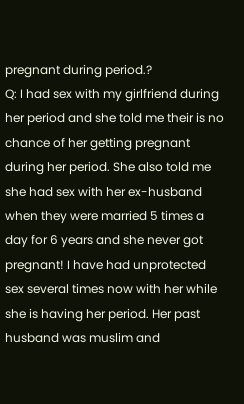pregnant during period.?
Q: I had sex with my girlfriend during her period and she told me their is no chance of her getting pregnant during her period. She also told me she had sex with her ex-husband when they were married 5 times a day for 6 years and she never got pregnant! I have had unprotected sex several times now with her while she is having her period. Her past husband was muslim and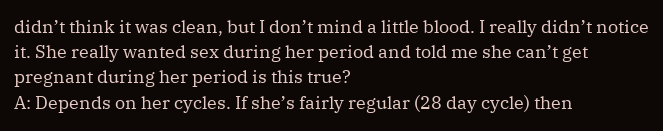didn’t think it was clean, but I don’t mind a little blood. I really didn’t notice it. She really wanted sex during her period and told me she can’t get pregnant during her period is this true?
A: Depends on her cycles. If she’s fairly regular (28 day cycle) then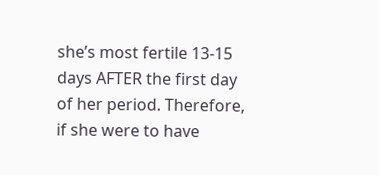she’s most fertile 13-15 days AFTER the first day of her period. Therefore, if she were to have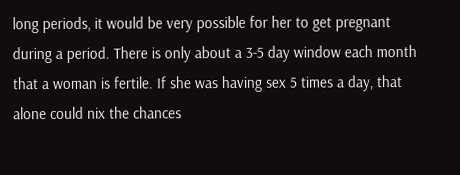long periods, it would be very possible for her to get pregnant during a period. There is only about a 3-5 day window each month that a woman is fertile. If she was having sex 5 times a day, that alone could nix the chances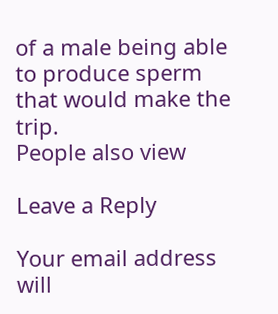of a male being able to produce sperm that would make the trip.
People also view

Leave a Reply

Your email address will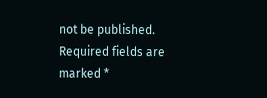not be published. Required fields are marked *